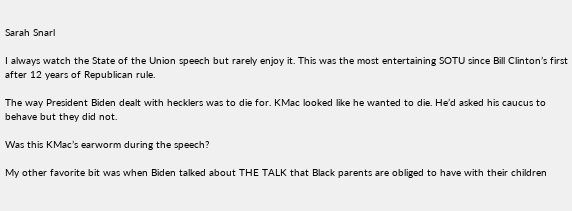Sarah Snarl

I always watch the State of the Union speech but rarely enjoy it. This was the most entertaining SOTU since Bill Clinton’s first after 12 years of Republican rule.

The way President Biden dealt with hecklers was to die for. KMac looked like he wanted to die. He’d asked his caucus to behave but they did not.

Was this KMac’s earworm during the speech?

My other favorite bit was when Biden talked about THE TALK that Black parents are obliged to have with their children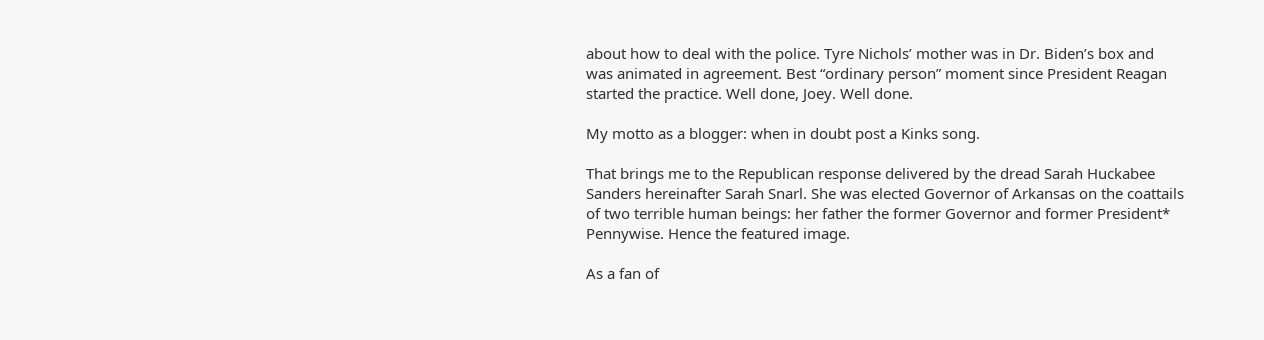about how to deal with the police. Tyre Nichols’ mother was in Dr. Biden’s box and was animated in agreement. Best “ordinary person” moment since President Reagan started the practice. Well done, Joey. Well done.

My motto as a blogger: when in doubt post a Kinks song.

That brings me to the Republican response delivered by the dread Sarah Huckabee Sanders hereinafter Sarah Snarl. She was elected Governor of Arkansas on the coattails of two terrible human beings: her father the former Governor and former President* Pennywise. Hence the featured image.

As a fan of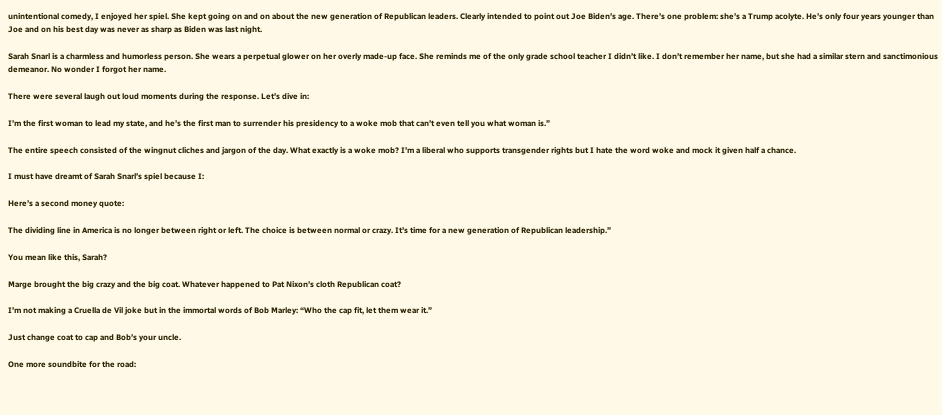unintentional comedy, I enjoyed her spiel. She kept going on and on about the new generation of Republican leaders. Clearly intended to point out Joe Biden’s age. There’s one problem: she’s a Trump acolyte. He’s only four years younger than Joe and on his best day was never as sharp as Biden was last night.

Sarah Snarl is a charmless and humorless person. She wears a perpetual glower on her overly made-up face. She reminds me of the only grade school teacher I didn’t like. I don’t remember her name, but she had a similar stern and sanctimonious demeanor. No wonder I forgot her name.

There were several laugh out loud moments during the response. Let’s dive in:

I’m the first woman to lead my state, and he’s the first man to surrender his presidency to a woke mob that can’t even tell you what woman is.”

The entire speech consisted of the wingnut cliches and jargon of the day. What exactly is a woke mob? I’m a liberal who supports transgender rights but I hate the word woke and mock it given half a chance.

I must have dreamt of Sarah Snarl’s spiel because I:

Here’s a second money quote:

The dividing line in America is no longer between right or left. The choice is between normal or crazy. It’s time for a new generation of Republican leadership.”

You mean like this, Sarah?

Marge brought the big crazy and the big coat. Whatever happened to Pat Nixon’s cloth Republican coat?

I’m not making a Cruella de Vil joke but in the immortal words of Bob Marley: “Who the cap fit, let them wear it.”

Just change coat to cap and Bob’s your uncle.

One more soundbite for the road: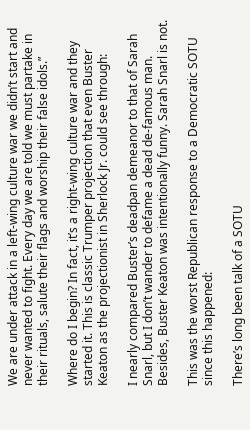We are under attack in a left-wing culture war we didn’t start and never wanted to fight. Every day we are told we must partake in their rituals, salute their flags and worship their false idols.”

Where do I begin? In fact, it’s a right-wing culture war and they started it. This is classic Trumper projection that even Buster Keaton as the projectionist in Sherlock Jr. could see through:

I nearly compared Buster’s deadpan demeanor to that of Sarah Snarl, but I don’t wander to defame a dead de-famous man. Besides, Buster Keaton was intentionally funny. Sarah Snarl is not.

This was the worst Republican response to a Democratic SOTU since this happened:

There’s long been talk of a SOTU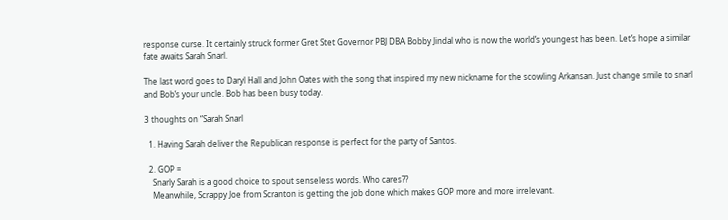response curse. It certainly struck former Gret Stet Governor PBJ DBA Bobby Jindal who is now the world’s youngest has been. Let’s hope a similar fate awaits Sarah Snarl.

The last word goes to Daryl Hall and John Oates with the song that inspired my new nickname for the scowling Arkansan. Just change smile to snarl and Bob’s your uncle. Bob has been busy today.

3 thoughts on “Sarah Snarl

  1. Having Sarah deliver the Republican response is perfect for the party of Santos.

  2. GOP =
    Snarly Sarah is a good choice to spout senseless words. Who cares??
    Meanwhile, Scrappy Joe from Scranton is getting the job done which makes GOP more and more irrelevant.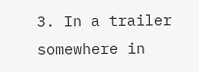3. In a trailer somewhere in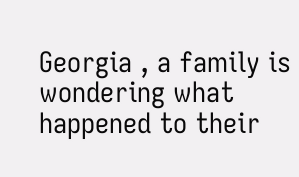Georgia , a family is wondering what happened to their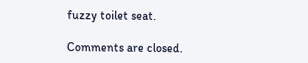fuzzy toilet seat.

Comments are closed.